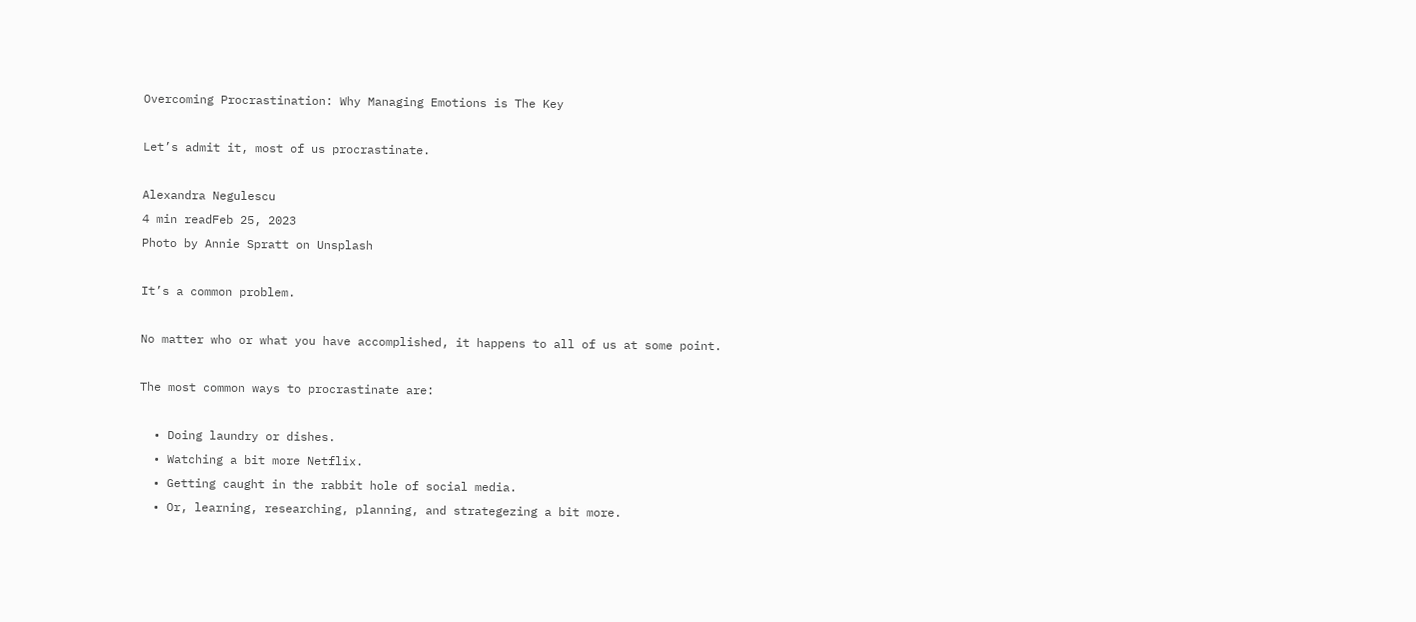Overcoming Procrastination: Why Managing Emotions is The Key

Let’s admit it, most of us procrastinate.

Alexandra Negulescu
4 min readFeb 25, 2023
Photo by Annie Spratt on Unsplash

It’s a common problem.

No matter who or what you have accomplished, it happens to all of us at some point.

The most common ways to procrastinate are:

  • Doing laundry or dishes.
  • Watching a bit more Netflix.
  • Getting caught in the rabbit hole of social media.
  • Or, learning, researching, planning, and strategezing a bit more.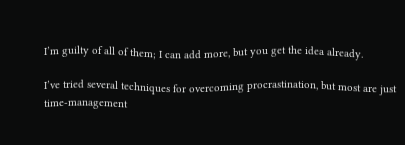I’m guilty of all of them; I can add more, but you get the idea already.

I’ve tried several techniques for overcoming procrastination, but most are just time-management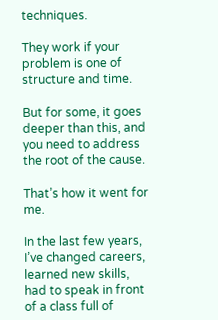techniques.

They work if your problem is one of structure and time.

But for some, it goes deeper than this, and you need to address the root of the cause.

That’s how it went for me.

In the last few years, I’ve changed careers, learned new skills, had to speak in front of a class full of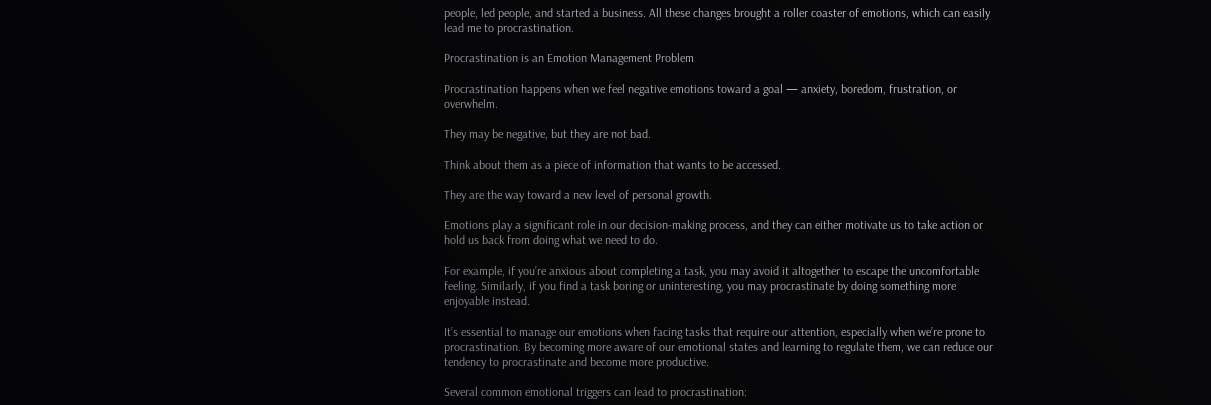people, led people, and started a business. All these changes brought a roller coaster of emotions, which can easily lead me to procrastination.

Procrastination is an Emotion Management Problem

Procrastination happens when we feel negative emotions toward a goal — anxiety, boredom, frustration, or overwhelm.

They may be negative, but they are not bad.

Think about them as a piece of information that wants to be accessed.

They are the way toward a new level of personal growth.

Emotions play a significant role in our decision-making process, and they can either motivate us to take action or hold us back from doing what we need to do.

For example, if you’re anxious about completing a task, you may avoid it altogether to escape the uncomfortable feeling. Similarly, if you find a task boring or uninteresting, you may procrastinate by doing something more enjoyable instead.

It’s essential to manage our emotions when facing tasks that require our attention, especially when we’re prone to procrastination. By becoming more aware of our emotional states and learning to regulate them, we can reduce our tendency to procrastinate and become more productive.

Several common emotional triggers can lead to procrastination: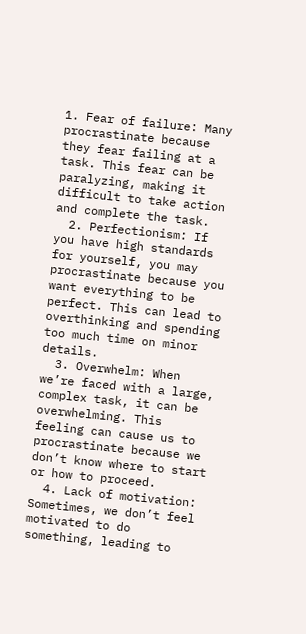1. Fear of failure: Many procrastinate because they fear failing at a task. This fear can be paralyzing, making it difficult to take action and complete the task.
  2. Perfectionism: If you have high standards for yourself, you may procrastinate because you want everything to be perfect. This can lead to overthinking and spending too much time on minor details.
  3. Overwhelm: When we’re faced with a large, complex task, it can be overwhelming. This feeling can cause us to procrastinate because we don’t know where to start or how to proceed.
  4. Lack of motivation: Sometimes, we don’t feel motivated to do something, leading to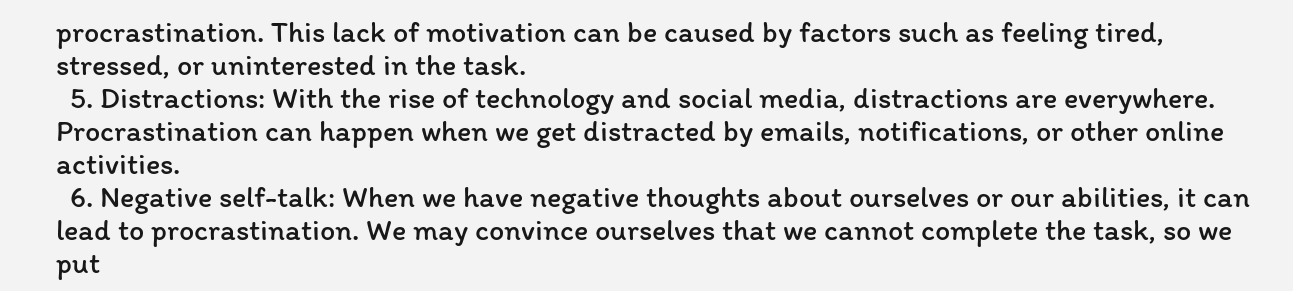procrastination. This lack of motivation can be caused by factors such as feeling tired, stressed, or uninterested in the task.
  5. Distractions: With the rise of technology and social media, distractions are everywhere. Procrastination can happen when we get distracted by emails, notifications, or other online activities.
  6. Negative self-talk: When we have negative thoughts about ourselves or our abilities, it can lead to procrastination. We may convince ourselves that we cannot complete the task, so we put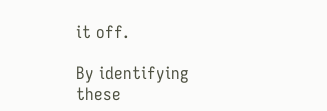it off.

By identifying these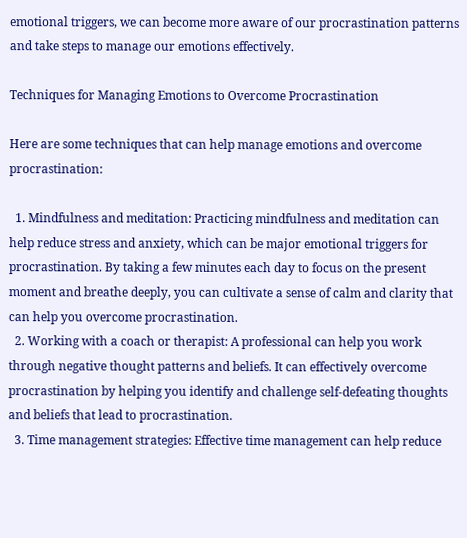emotional triggers, we can become more aware of our procrastination patterns and take steps to manage our emotions effectively.

Techniques for Managing Emotions to Overcome Procrastination

Here are some techniques that can help manage emotions and overcome procrastination:

  1. Mindfulness and meditation: Practicing mindfulness and meditation can help reduce stress and anxiety, which can be major emotional triggers for procrastination. By taking a few minutes each day to focus on the present moment and breathe deeply, you can cultivate a sense of calm and clarity that can help you overcome procrastination.
  2. Working with a coach or therapist: A professional can help you work through negative thought patterns and beliefs. It can effectively overcome procrastination by helping you identify and challenge self-defeating thoughts and beliefs that lead to procrastination.
  3. Time management strategies: Effective time management can help reduce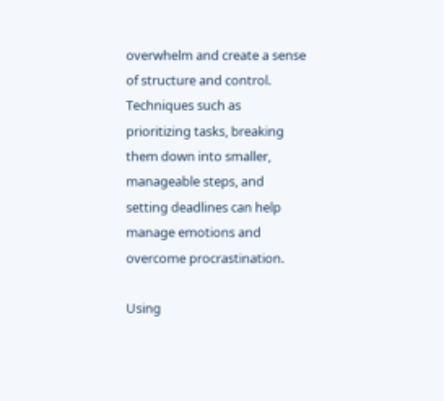overwhelm and create a sense of structure and control. Techniques such as prioritizing tasks, breaking them down into smaller, manageable steps, and setting deadlines can help manage emotions and overcome procrastination.

Using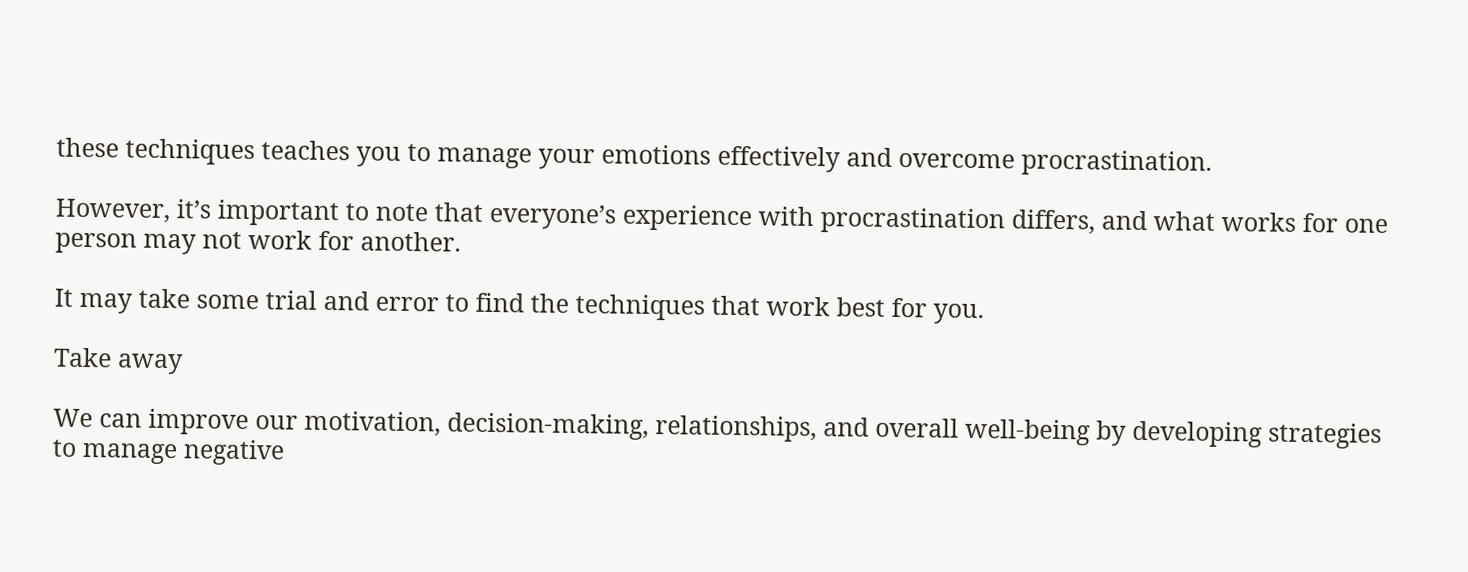these techniques teaches you to manage your emotions effectively and overcome procrastination.

However, it’s important to note that everyone’s experience with procrastination differs, and what works for one person may not work for another.

It may take some trial and error to find the techniques that work best for you.

Take away

We can improve our motivation, decision-making, relationships, and overall well-being by developing strategies to manage negative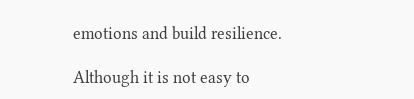emotions and build resilience.

Although it is not easy to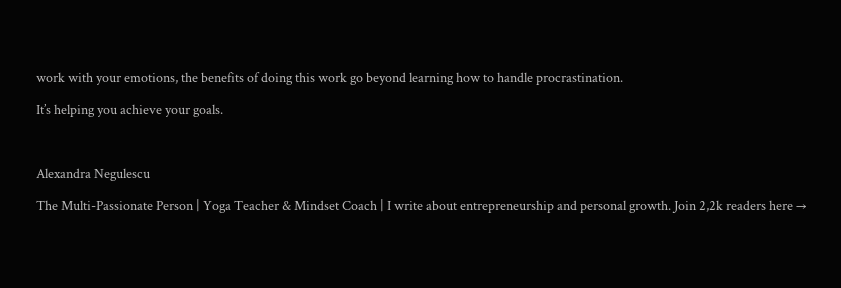work with your emotions, the benefits of doing this work go beyond learning how to handle procrastination.

It’s helping you achieve your goals.



Alexandra Negulescu

The Multi-Passionate Person | Yoga Teacher & Mindset Coach | I write about entrepreneurship and personal growth. Join 2,2k readers here →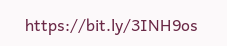https://bit.ly/3INH9os